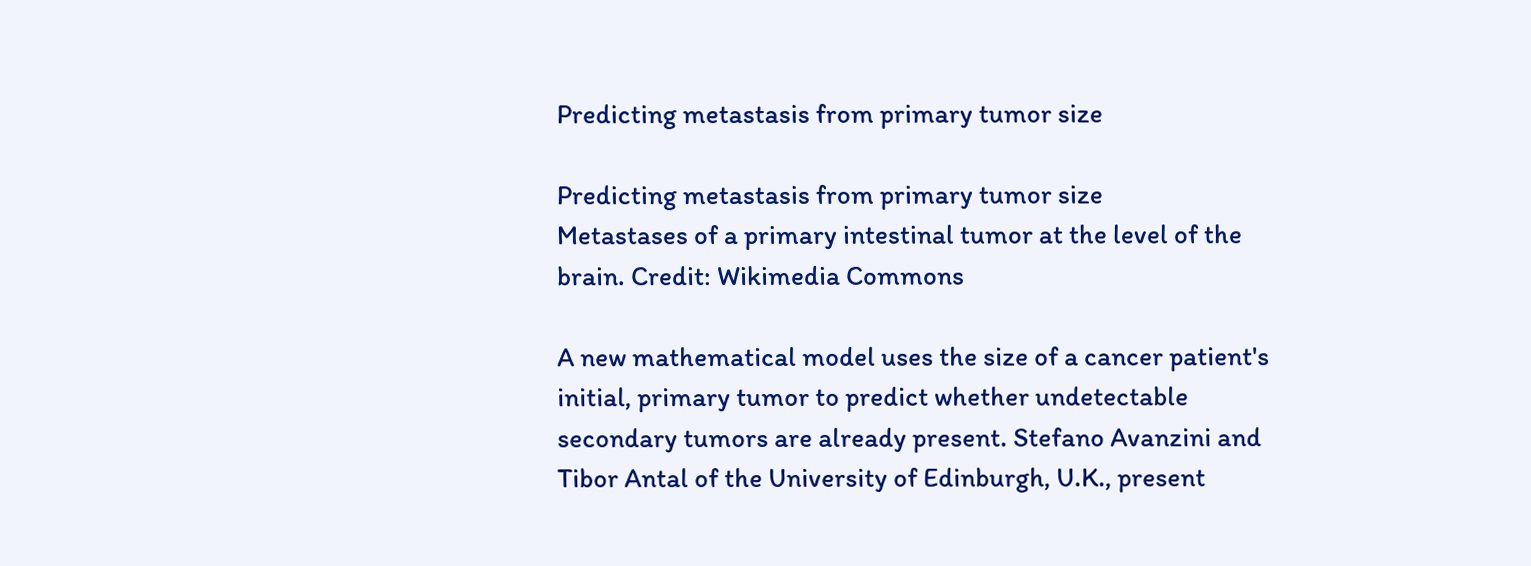Predicting metastasis from primary tumor size

Predicting metastasis from primary tumor size
Metastases of a primary intestinal tumor at the level of the brain. Credit: Wikimedia Commons

A new mathematical model uses the size of a cancer patient's initial, primary tumor to predict whether undetectable secondary tumors are already present. Stefano Avanzini and Tibor Antal of the University of Edinburgh, U.K., present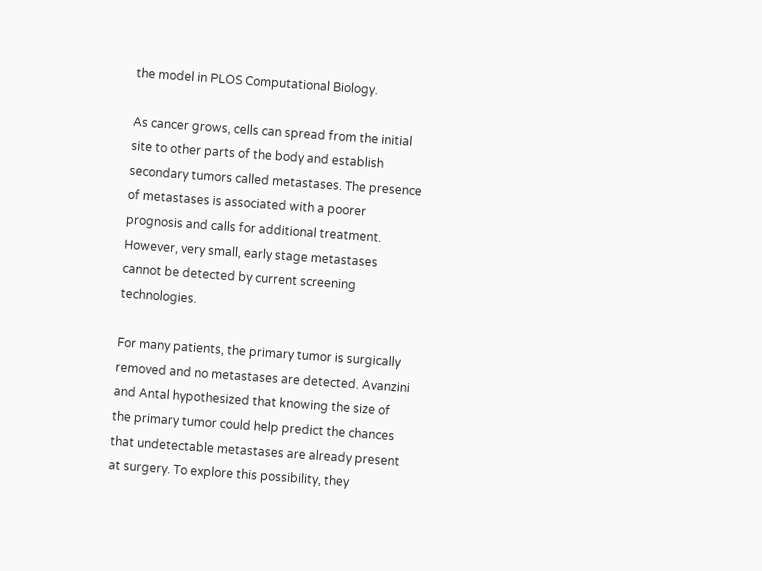the model in PLOS Computational Biology.

As cancer grows, cells can spread from the initial site to other parts of the body and establish secondary tumors called metastases. The presence of metastases is associated with a poorer prognosis and calls for additional treatment. However, very small, early stage metastases cannot be detected by current screening technologies.

For many patients, the primary tumor is surgically removed and no metastases are detected. Avanzini and Antal hypothesized that knowing the size of the primary tumor could help predict the chances that undetectable metastases are already present at surgery. To explore this possibility, they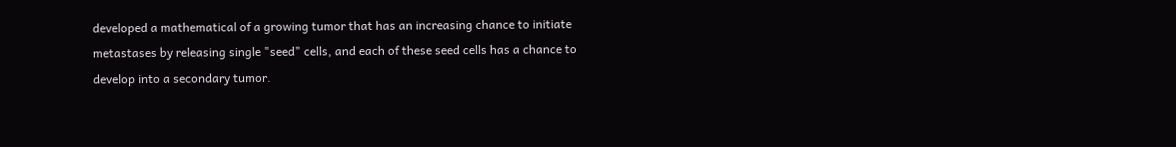developed a mathematical of a growing tumor that has an increasing chance to initiate metastases by releasing single "seed" cells, and each of these seed cells has a chance to develop into a secondary tumor.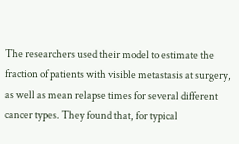The researchers used their model to estimate the fraction of patients with visible metastasis at surgery, as well as mean relapse times for several different cancer types. They found that, for typical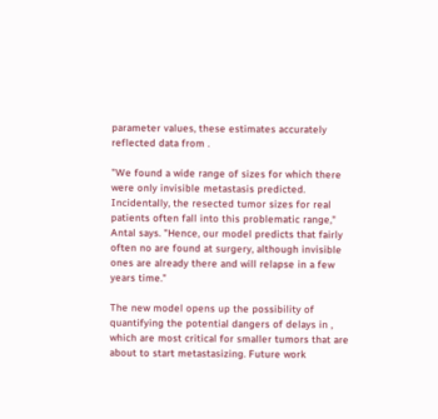parameter values, these estimates accurately reflected data from .

"We found a wide range of sizes for which there were only invisible metastasis predicted. Incidentally, the resected tumor sizes for real patients often fall into this problematic range," Antal says. "Hence, our model predicts that fairly often no are found at surgery, although invisible ones are already there and will relapse in a few years time."

The new model opens up the possibility of quantifying the potential dangers of delays in , which are most critical for smaller tumors that are about to start metastasizing. Future work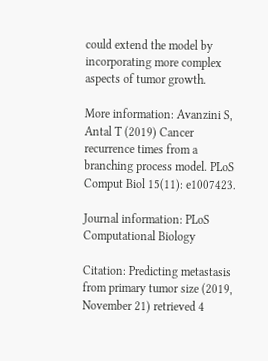could extend the model by incorporating more complex aspects of tumor growth.

More information: Avanzini S, Antal T (2019) Cancer recurrence times from a branching process model. PLoS Comput Biol 15(11): e1007423.

Journal information: PLoS Computational Biology

Citation: Predicting metastasis from primary tumor size (2019, November 21) retrieved 4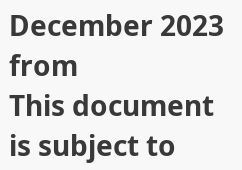December 2023 from
This document is subject to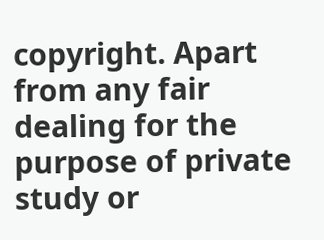copyright. Apart from any fair dealing for the purpose of private study or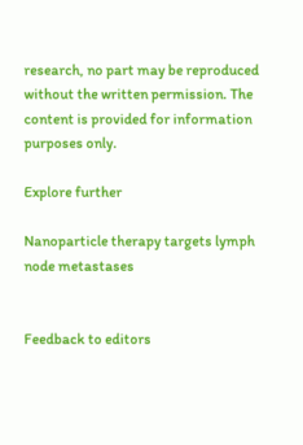research, no part may be reproduced without the written permission. The content is provided for information purposes only.

Explore further

Nanoparticle therapy targets lymph node metastases


Feedback to editors